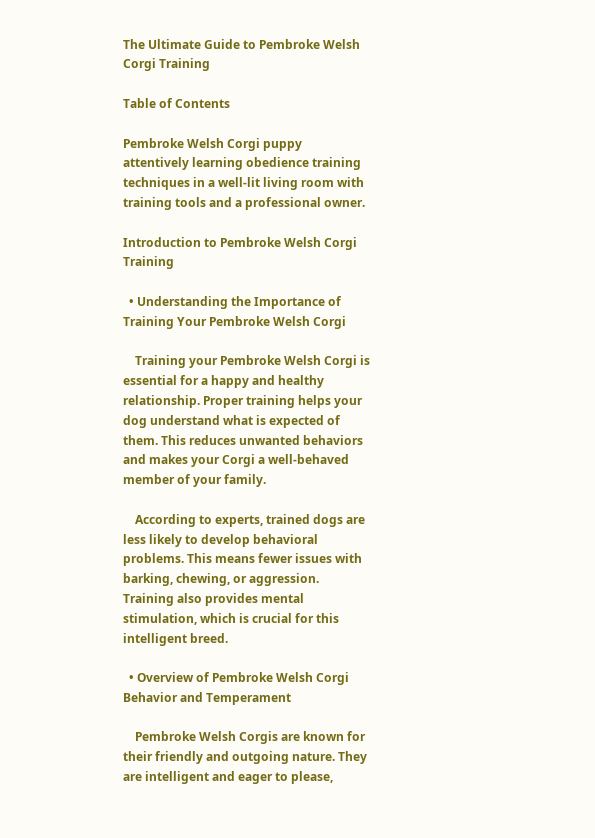The Ultimate Guide to Pembroke Welsh Corgi Training

Table of Contents

Pembroke Welsh Corgi puppy attentively learning obedience training techniques in a well-lit living room with training tools and a professional owner.

Introduction to Pembroke Welsh Corgi Training

  • Understanding the Importance of Training Your Pembroke Welsh Corgi

    Training your Pembroke Welsh Corgi is essential for a happy and healthy relationship. Proper training helps your dog understand what is expected of them. This reduces unwanted behaviors and makes your Corgi a well-behaved member of your family.

    According to experts, trained dogs are less likely to develop behavioral problems. This means fewer issues with barking, chewing, or aggression. Training also provides mental stimulation, which is crucial for this intelligent breed.

  • Overview of Pembroke Welsh Corgi Behavior and Temperament

    Pembroke Welsh Corgis are known for their friendly and outgoing nature. They are intelligent and eager to please,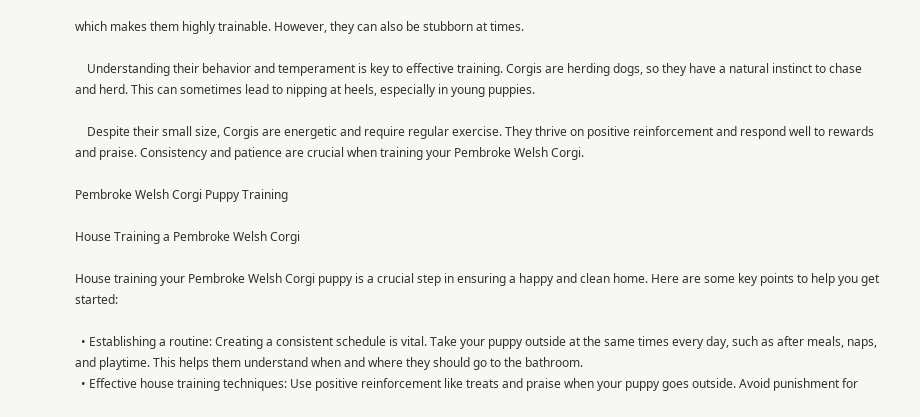which makes them highly trainable. However, they can also be stubborn at times.

    Understanding their behavior and temperament is key to effective training. Corgis are herding dogs, so they have a natural instinct to chase and herd. This can sometimes lead to nipping at heels, especially in young puppies.

    Despite their small size, Corgis are energetic and require regular exercise. They thrive on positive reinforcement and respond well to rewards and praise. Consistency and patience are crucial when training your Pembroke Welsh Corgi.

Pembroke Welsh Corgi Puppy Training

House Training a Pembroke Welsh Corgi

House training your Pembroke Welsh Corgi puppy is a crucial step in ensuring a happy and clean home. Here are some key points to help you get started:

  • Establishing a routine: Creating a consistent schedule is vital. Take your puppy outside at the same times every day, such as after meals, naps, and playtime. This helps them understand when and where they should go to the bathroom.
  • Effective house training techniques: Use positive reinforcement like treats and praise when your puppy goes outside. Avoid punishment for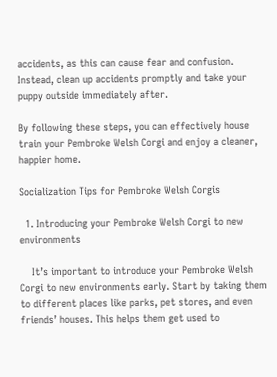accidents, as this can cause fear and confusion. Instead, clean up accidents promptly and take your puppy outside immediately after.

By following these steps, you can effectively house train your Pembroke Welsh Corgi and enjoy a cleaner, happier home.

Socialization Tips for Pembroke Welsh Corgis

  1. Introducing your Pembroke Welsh Corgi to new environments

    It’s important to introduce your Pembroke Welsh Corgi to new environments early. Start by taking them to different places like parks, pet stores, and even friends’ houses. This helps them get used to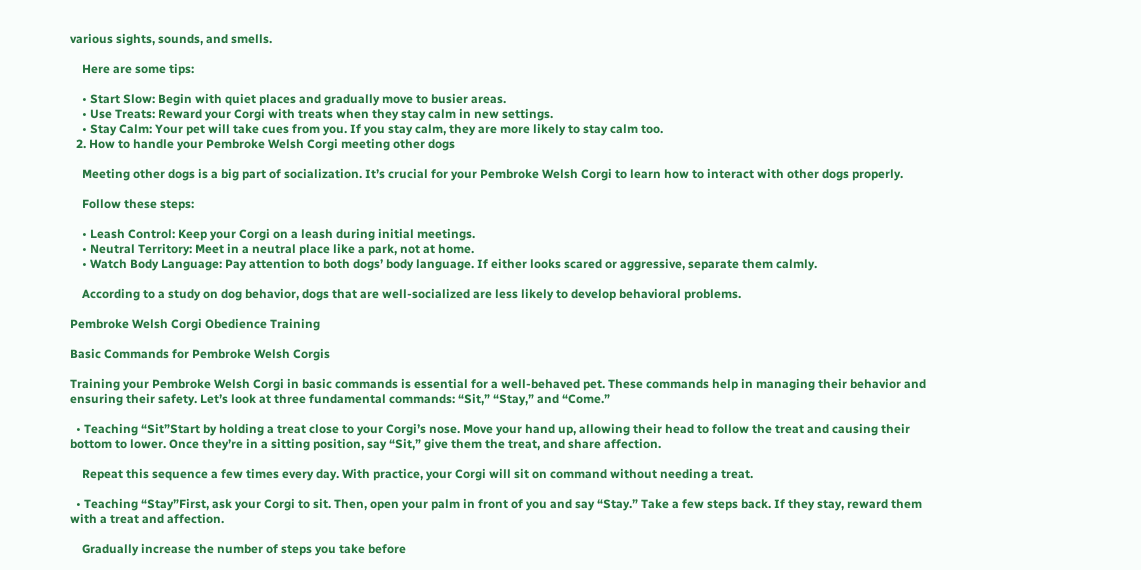various sights, sounds, and smells.

    Here are some tips:

    • Start Slow: Begin with quiet places and gradually move to busier areas.
    • Use Treats: Reward your Corgi with treats when they stay calm in new settings.
    • Stay Calm: Your pet will take cues from you. If you stay calm, they are more likely to stay calm too.
  2. How to handle your Pembroke Welsh Corgi meeting other dogs

    Meeting other dogs is a big part of socialization. It’s crucial for your Pembroke Welsh Corgi to learn how to interact with other dogs properly.

    Follow these steps:

    • Leash Control: Keep your Corgi on a leash during initial meetings.
    • Neutral Territory: Meet in a neutral place like a park, not at home.
    • Watch Body Language: Pay attention to both dogs’ body language. If either looks scared or aggressive, separate them calmly.

    According to a study on dog behavior, dogs that are well-socialized are less likely to develop behavioral problems.

Pembroke Welsh Corgi Obedience Training

Basic Commands for Pembroke Welsh Corgis

Training your Pembroke Welsh Corgi in basic commands is essential for a well-behaved pet. These commands help in managing their behavior and ensuring their safety. Let’s look at three fundamental commands: “Sit,” “Stay,” and “Come.”

  • Teaching “Sit”Start by holding a treat close to your Corgi’s nose. Move your hand up, allowing their head to follow the treat and causing their bottom to lower. Once they’re in a sitting position, say “Sit,” give them the treat, and share affection.

    Repeat this sequence a few times every day. With practice, your Corgi will sit on command without needing a treat.

  • Teaching “Stay”First, ask your Corgi to sit. Then, open your palm in front of you and say “Stay.” Take a few steps back. If they stay, reward them with a treat and affection.

    Gradually increase the number of steps you take before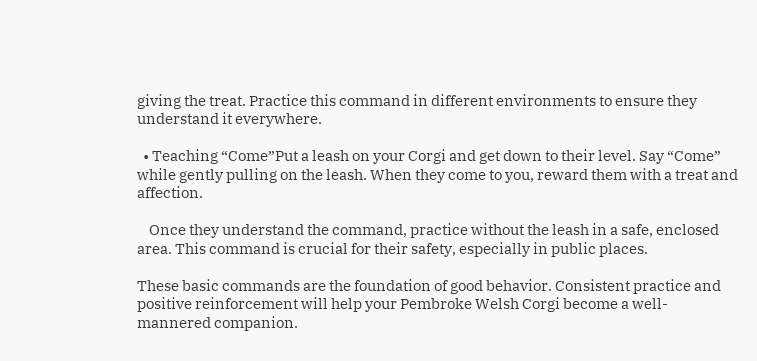giving the treat. Practice this command in different environments to ensure they understand it everywhere.

  • Teaching “Come”Put a leash on your Corgi and get down to their level. Say “Come” while gently pulling on the leash. When they come to you, reward them with a treat and affection.

    Once they understand the command, practice without the leash in a safe, enclosed area. This command is crucial for their safety, especially in public places.

These basic commands are the foundation of good behavior. Consistent practice and positive reinforcement will help your Pembroke Welsh Corgi become a well-mannered companion.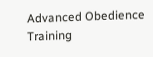Advanced Obedience Training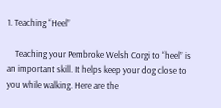1. Teaching “Heel”

    Teaching your Pembroke Welsh Corgi to “heel” is an important skill. It helps keep your dog close to you while walking. Here are the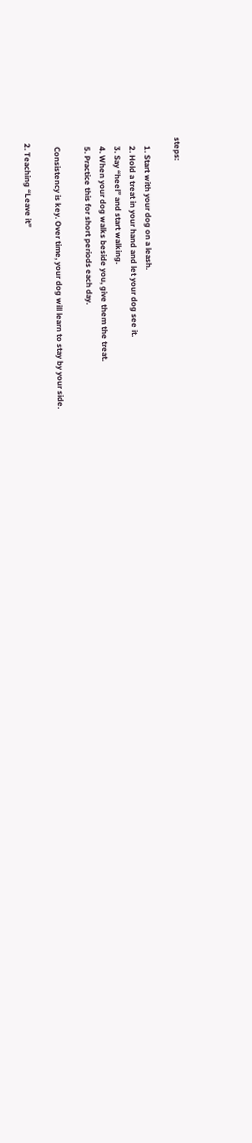steps:

    1. Start with your dog on a leash.
    2. Hold a treat in your hand and let your dog see it.
    3. Say “heel” and start walking.
    4. When your dog walks beside you, give them the treat.
    5. Practice this for short periods each day.

    Consistency is key. Over time, your dog will learn to stay by your side.

  2. Teaching “Leave it”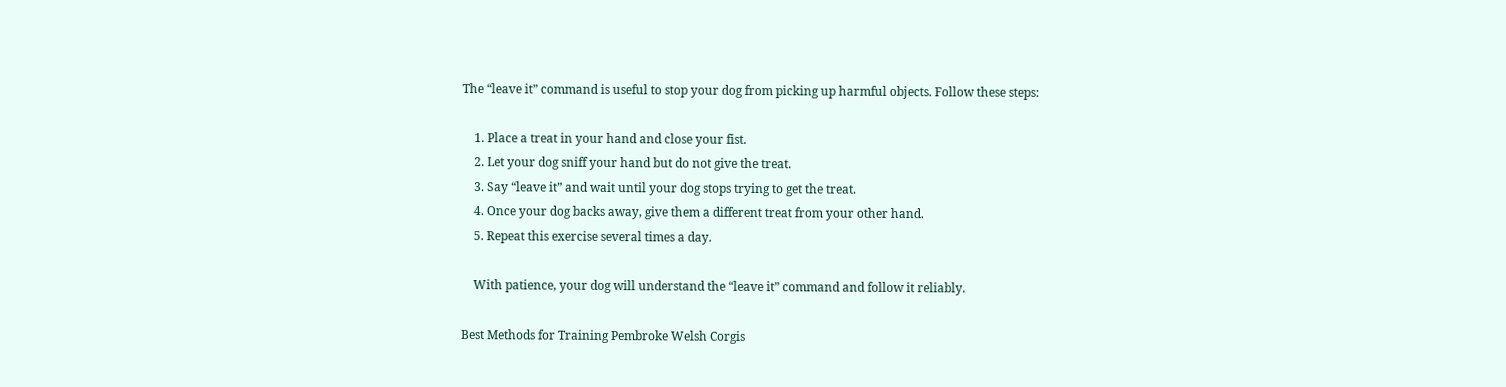The “leave it” command is useful to stop your dog from picking up harmful objects. Follow these steps:

    1. Place a treat in your hand and close your fist.
    2. Let your dog sniff your hand but do not give the treat.
    3. Say “leave it” and wait until your dog stops trying to get the treat.
    4. Once your dog backs away, give them a different treat from your other hand.
    5. Repeat this exercise several times a day.

    With patience, your dog will understand the “leave it” command and follow it reliably.

Best Methods for Training Pembroke Welsh Corgis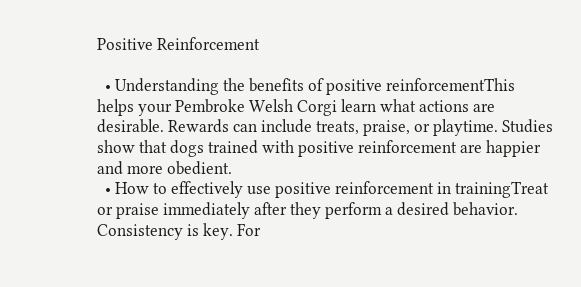Positive Reinforcement

  • Understanding the benefits of positive reinforcementThis helps your Pembroke Welsh Corgi learn what actions are desirable. Rewards can include treats, praise, or playtime. Studies show that dogs trained with positive reinforcement are happier and more obedient.
  • How to effectively use positive reinforcement in trainingTreat or praise immediately after they perform a desired behavior. Consistency is key. For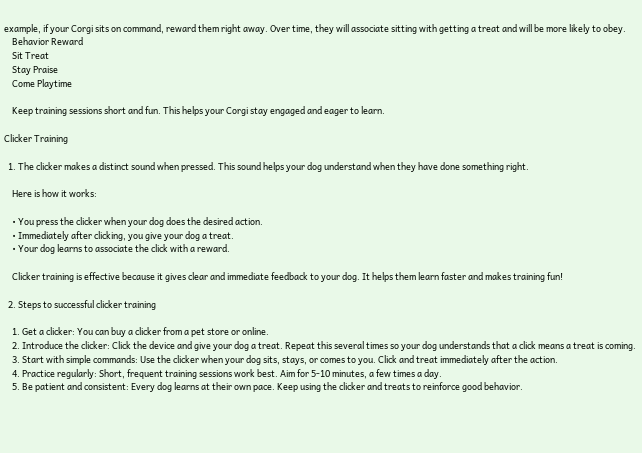example, if your Corgi sits on command, reward them right away. Over time, they will associate sitting with getting a treat and will be more likely to obey.
    Behavior Reward
    Sit Treat
    Stay Praise
    Come Playtime

    Keep training sessions short and fun. This helps your Corgi stay engaged and eager to learn.

Clicker Training

  1. The clicker makes a distinct sound when pressed. This sound helps your dog understand when they have done something right.

    Here is how it works:

    • You press the clicker when your dog does the desired action.
    • Immediately after clicking, you give your dog a treat.
    • Your dog learns to associate the click with a reward.

    Clicker training is effective because it gives clear and immediate feedback to your dog. It helps them learn faster and makes training fun!

  2. Steps to successful clicker training

    1. Get a clicker: You can buy a clicker from a pet store or online.
    2. Introduce the clicker: Click the device and give your dog a treat. Repeat this several times so your dog understands that a click means a treat is coming.
    3. Start with simple commands: Use the clicker when your dog sits, stays, or comes to you. Click and treat immediately after the action.
    4. Practice regularly: Short, frequent training sessions work best. Aim for 5-10 minutes, a few times a day.
    5. Be patient and consistent: Every dog learns at their own pace. Keep using the clicker and treats to reinforce good behavior.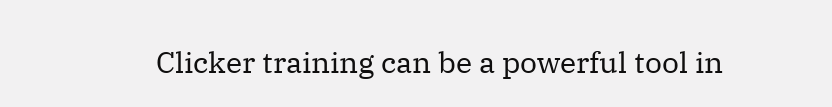Clicker training can be a powerful tool in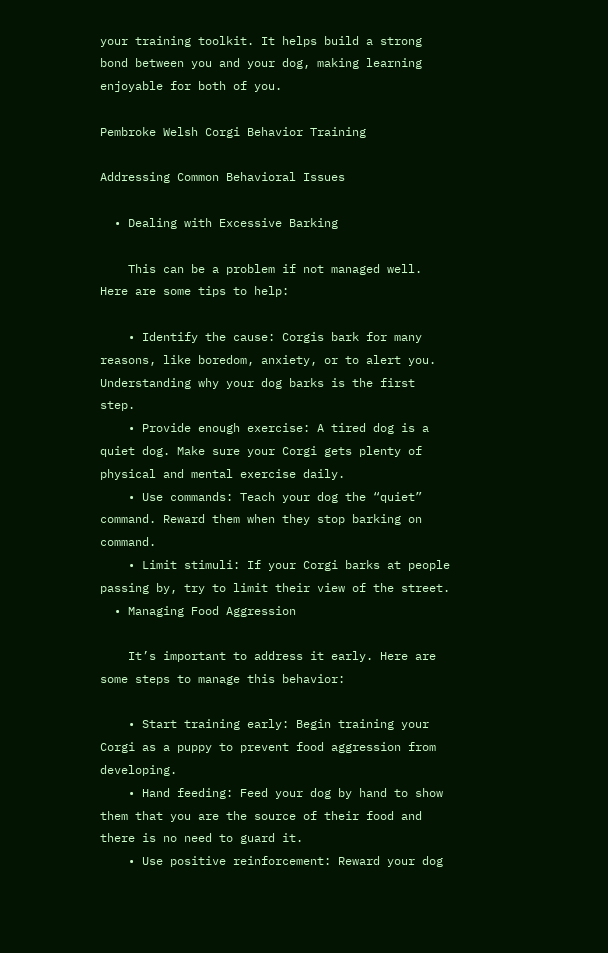your training toolkit. It helps build a strong bond between you and your dog, making learning enjoyable for both of you.

Pembroke Welsh Corgi Behavior Training

Addressing Common Behavioral Issues

  • Dealing with Excessive Barking

    This can be a problem if not managed well. Here are some tips to help:

    • Identify the cause: Corgis bark for many reasons, like boredom, anxiety, or to alert you. Understanding why your dog barks is the first step.
    • Provide enough exercise: A tired dog is a quiet dog. Make sure your Corgi gets plenty of physical and mental exercise daily.
    • Use commands: Teach your dog the “quiet” command. Reward them when they stop barking on command.
    • Limit stimuli: If your Corgi barks at people passing by, try to limit their view of the street.
  • Managing Food Aggression

    It’s important to address it early. Here are some steps to manage this behavior:

    • Start training early: Begin training your Corgi as a puppy to prevent food aggression from developing.
    • Hand feeding: Feed your dog by hand to show them that you are the source of their food and there is no need to guard it.
    • Use positive reinforcement: Reward your dog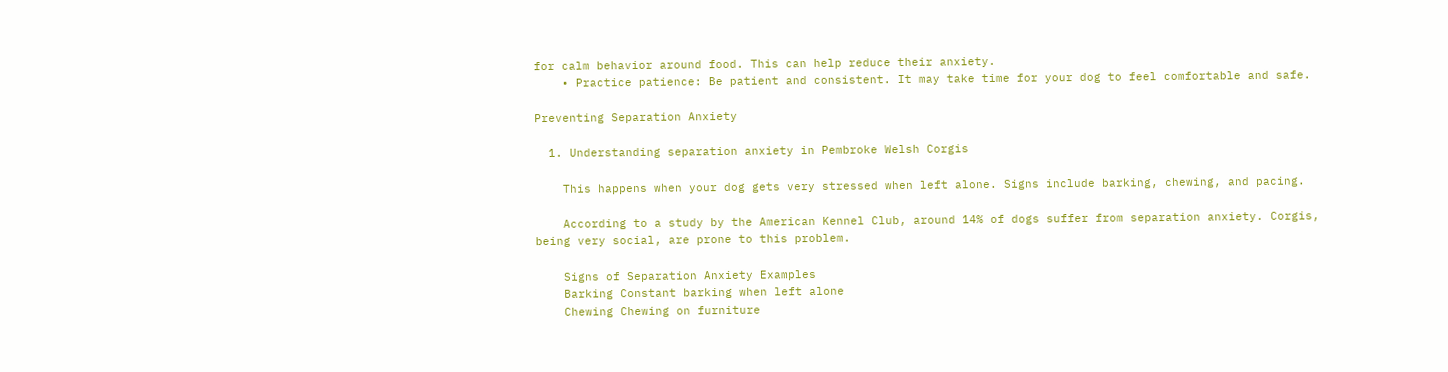for calm behavior around food. This can help reduce their anxiety.
    • Practice patience: Be patient and consistent. It may take time for your dog to feel comfortable and safe.

Preventing Separation Anxiety

  1. Understanding separation anxiety in Pembroke Welsh Corgis

    This happens when your dog gets very stressed when left alone. Signs include barking, chewing, and pacing.

    According to a study by the American Kennel Club, around 14% of dogs suffer from separation anxiety. Corgis, being very social, are prone to this problem.

    Signs of Separation Anxiety Examples
    Barking Constant barking when left alone
    Chewing Chewing on furniture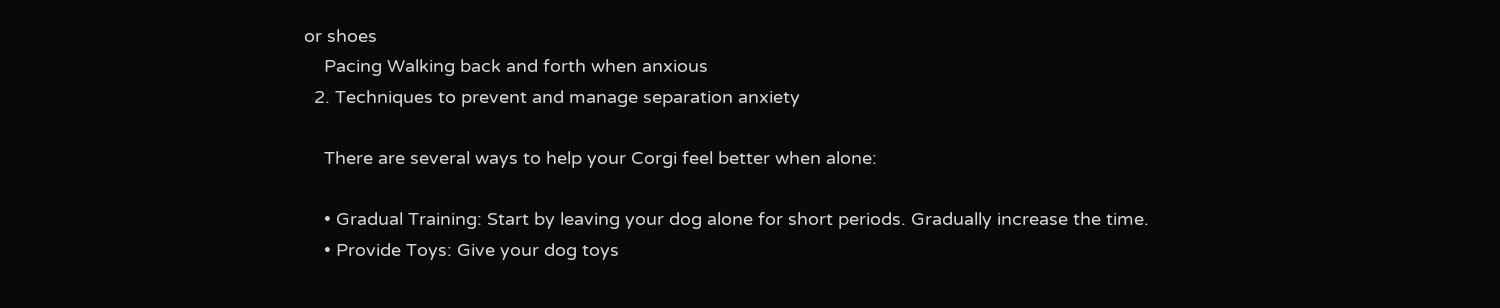or shoes
    Pacing Walking back and forth when anxious
  2. Techniques to prevent and manage separation anxiety

    There are several ways to help your Corgi feel better when alone:

    • Gradual Training: Start by leaving your dog alone for short periods. Gradually increase the time.
    • Provide Toys: Give your dog toys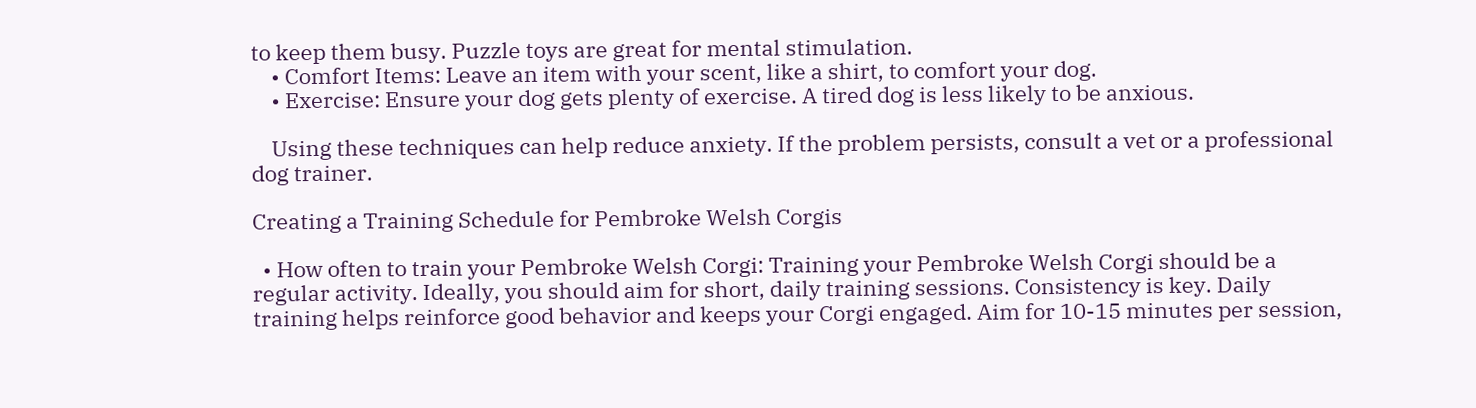to keep them busy. Puzzle toys are great for mental stimulation.
    • Comfort Items: Leave an item with your scent, like a shirt, to comfort your dog.
    • Exercise: Ensure your dog gets plenty of exercise. A tired dog is less likely to be anxious.

    Using these techniques can help reduce anxiety. If the problem persists, consult a vet or a professional dog trainer.

Creating a Training Schedule for Pembroke Welsh Corgis

  • How often to train your Pembroke Welsh Corgi: Training your Pembroke Welsh Corgi should be a regular activity. Ideally, you should aim for short, daily training sessions. Consistency is key. Daily training helps reinforce good behavior and keeps your Corgi engaged. Aim for 10-15 minutes per session,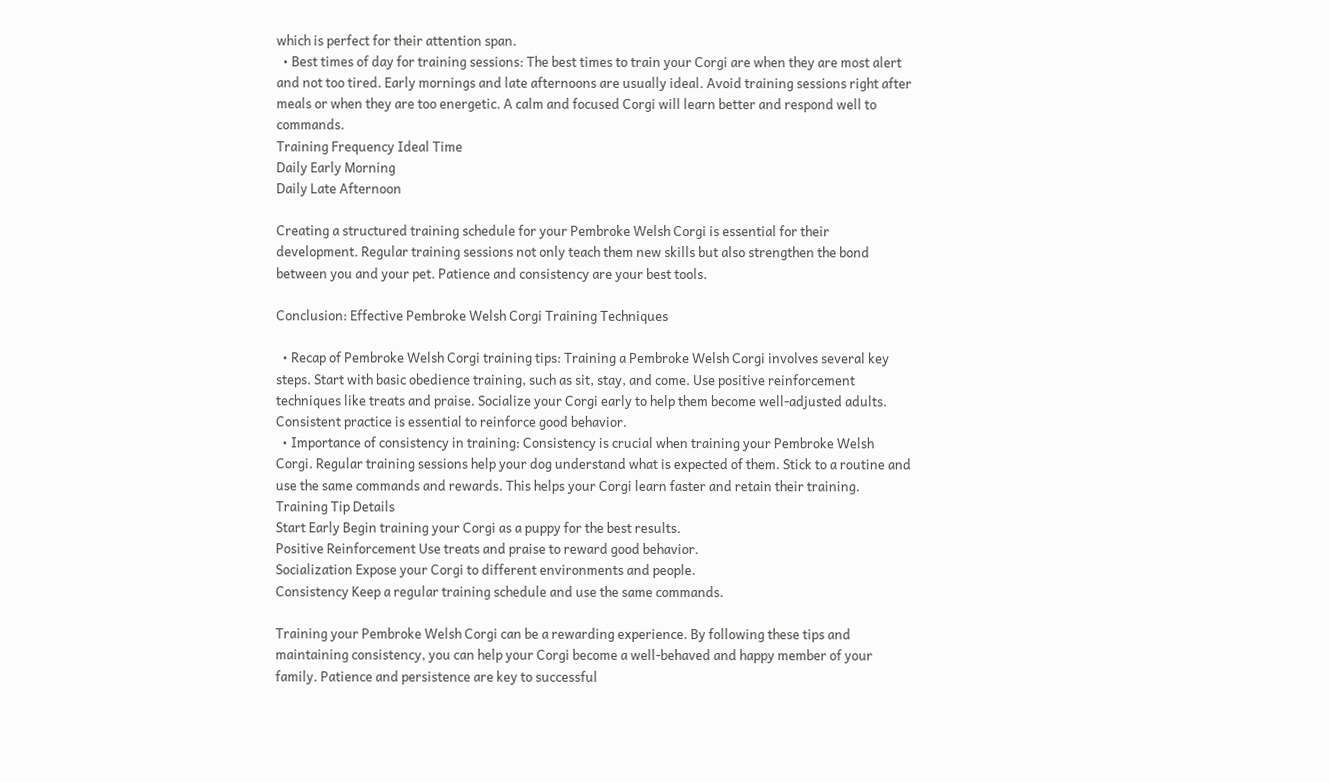which is perfect for their attention span.
  • Best times of day for training sessions: The best times to train your Corgi are when they are most alert and not too tired. Early mornings and late afternoons are usually ideal. Avoid training sessions right after meals or when they are too energetic. A calm and focused Corgi will learn better and respond well to commands.
Training Frequency Ideal Time
Daily Early Morning
Daily Late Afternoon

Creating a structured training schedule for your Pembroke Welsh Corgi is essential for their development. Regular training sessions not only teach them new skills but also strengthen the bond between you and your pet. Patience and consistency are your best tools.

Conclusion: Effective Pembroke Welsh Corgi Training Techniques

  • Recap of Pembroke Welsh Corgi training tips: Training a Pembroke Welsh Corgi involves several key steps. Start with basic obedience training, such as sit, stay, and come. Use positive reinforcement techniques like treats and praise. Socialize your Corgi early to help them become well-adjusted adults. Consistent practice is essential to reinforce good behavior.
  • Importance of consistency in training: Consistency is crucial when training your Pembroke Welsh Corgi. Regular training sessions help your dog understand what is expected of them. Stick to a routine and use the same commands and rewards. This helps your Corgi learn faster and retain their training.
Training Tip Details
Start Early Begin training your Corgi as a puppy for the best results.
Positive Reinforcement Use treats and praise to reward good behavior.
Socialization Expose your Corgi to different environments and people.
Consistency Keep a regular training schedule and use the same commands.

Training your Pembroke Welsh Corgi can be a rewarding experience. By following these tips and maintaining consistency, you can help your Corgi become a well-behaved and happy member of your family. Patience and persistence are key to successful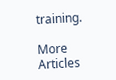training.

More Articles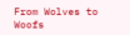From Wolves to Woofs